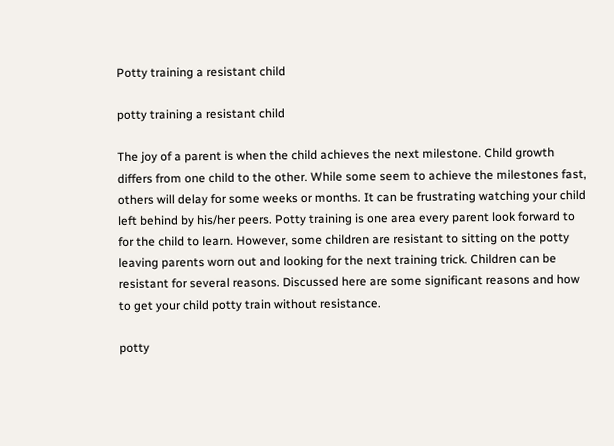Potty training a resistant child

potty training a resistant child

The joy of a parent is when the child achieves the next milestone. Child growth differs from one child to the other. While some seem to achieve the milestones fast, others will delay for some weeks or months. It can be frustrating watching your child left behind by his/her peers. Potty training is one area every parent look forward to for the child to learn. However, some children are resistant to sitting on the potty leaving parents worn out and looking for the next training trick. Children can be resistant for several reasons. Discussed here are some significant reasons and how to get your child potty train without resistance.

potty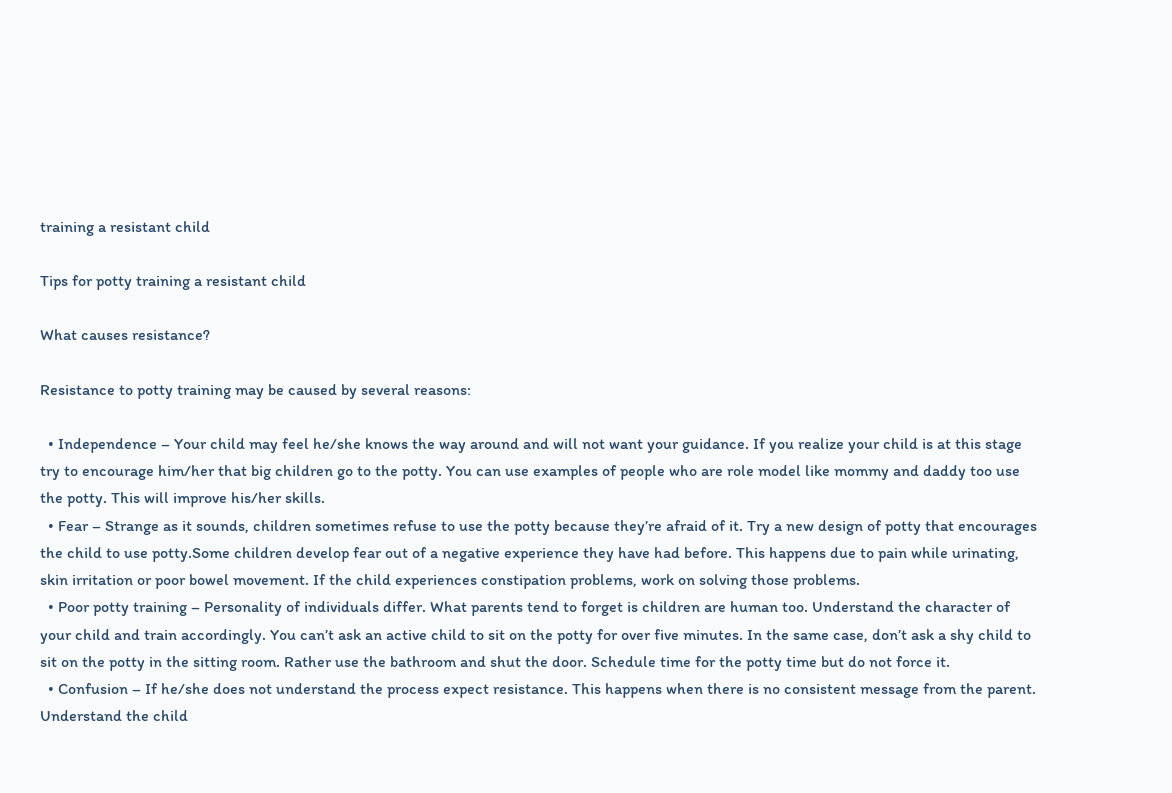training a resistant child

Tips for potty training a resistant child

What causes resistance?

Resistance to potty training may be caused by several reasons:

  • Independence – Your child may feel he/she knows the way around and will not want your guidance. If you realize your child is at this stage try to encourage him/her that big children go to the potty. You can use examples of people who are role model like mommy and daddy too use the potty. This will improve his/her skills.
  • Fear – Strange as it sounds, children sometimes refuse to use the potty because they’re afraid of it. Try a new design of potty that encourages the child to use potty.Some children develop fear out of a negative experience they have had before. This happens due to pain while urinating, skin irritation or poor bowel movement. If the child experiences constipation problems, work on solving those problems.
  • Poor potty training – Personality of individuals differ. What parents tend to forget is children are human too. Understand the character of your child and train accordingly. You can’t ask an active child to sit on the potty for over five minutes. In the same case, don’t ask a shy child to sit on the potty in the sitting room. Rather use the bathroom and shut the door. Schedule time for the potty time but do not force it.
  • Confusion – If he/she does not understand the process expect resistance. This happens when there is no consistent message from the parent. Understand the child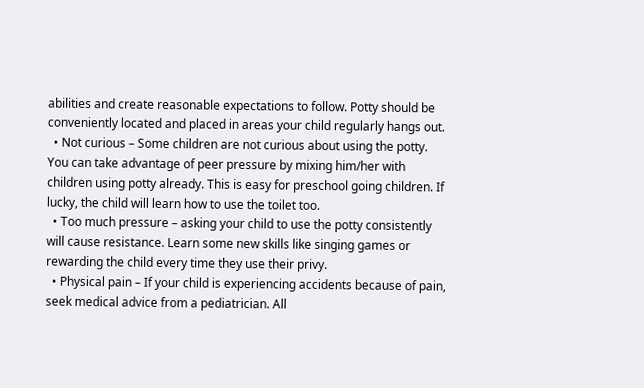abilities and create reasonable expectations to follow. Potty should be conveniently located and placed in areas your child regularly hangs out.
  • Not curious – Some children are not curious about using the potty. You can take advantage of peer pressure by mixing him/her with children using potty already. This is easy for preschool going children. If lucky, the child will learn how to use the toilet too.
  • Too much pressure – asking your child to use the potty consistently will cause resistance. Learn some new skills like singing games or rewarding the child every time they use their privy.
  • Physical pain – If your child is experiencing accidents because of pain, seek medical advice from a pediatrician. All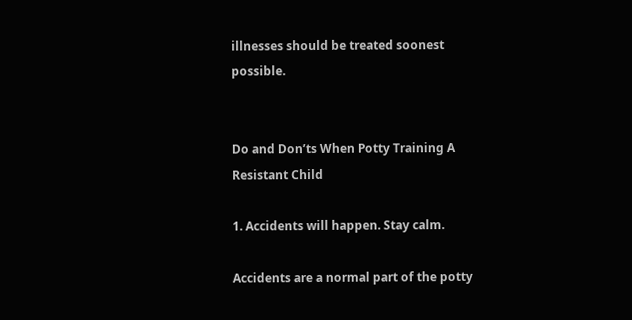illnesses should be treated soonest possible.


Do and Don’ts When Potty Training A Resistant Child

1. Accidents will happen. Stay calm.

Accidents are a normal part of the potty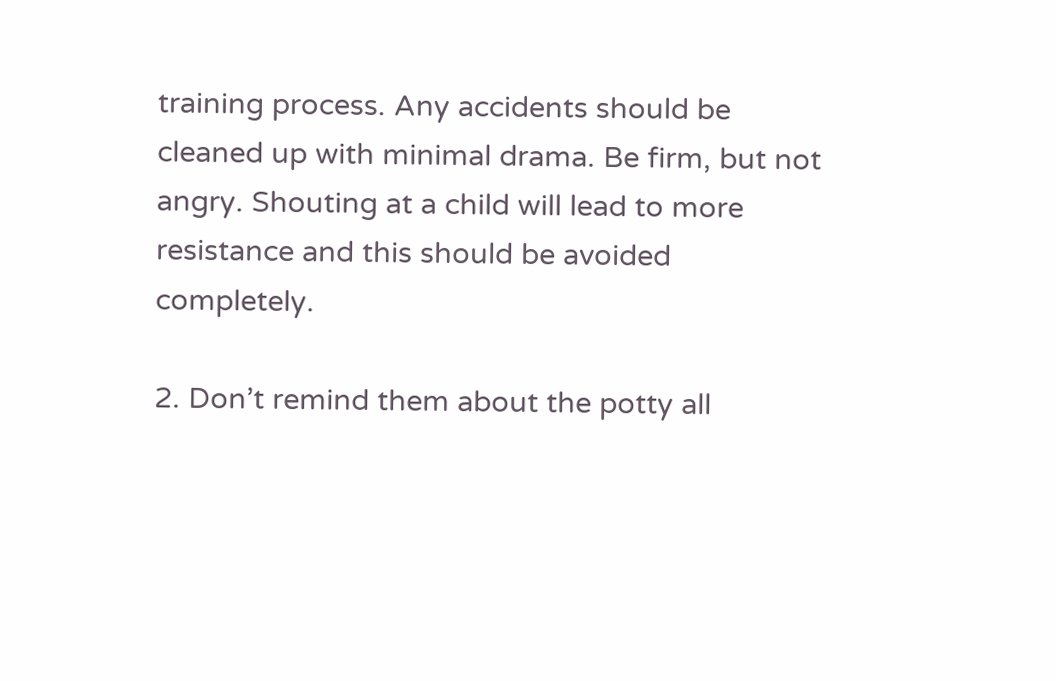training process. Any accidents should be cleaned up with minimal drama. Be firm, but not angry. Shouting at a child will lead to more resistance and this should be avoided completely.

2. Don’t remind them about the potty all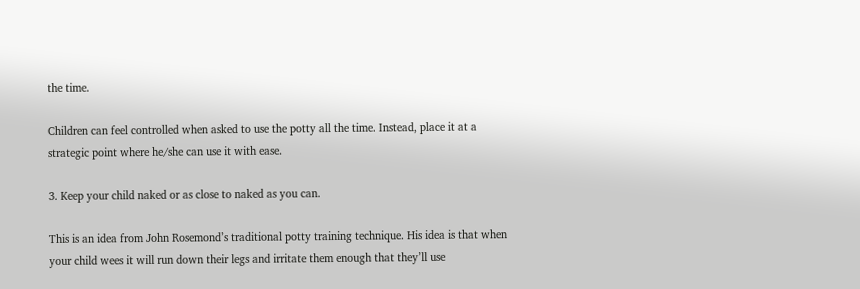the time.

Children can feel controlled when asked to use the potty all the time. Instead, place it at a strategic point where he/she can use it with ease.

3. Keep your child naked or as close to naked as you can.

This is an idea from John Rosemond’s traditional potty training technique. His idea is that when your child wees it will run down their legs and irritate them enough that they’ll use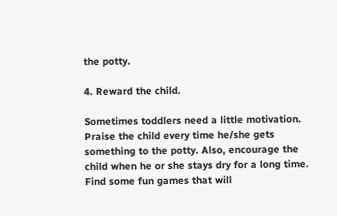the potty.

4. Reward the child.

Sometimes toddlers need a little motivation. Praise the child every time he/she gets something to the potty. Also, encourage the child when he or she stays dry for a long time. Find some fun games that will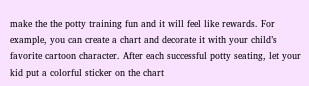make the the potty training fun and it will feel like rewards. For example, you can create a chart and decorate it with your child’s favorite cartoon character. After each successful potty seating, let your kid put a colorful sticker on the chart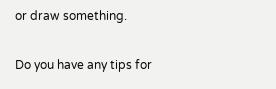or draw something.

Do you have any tips for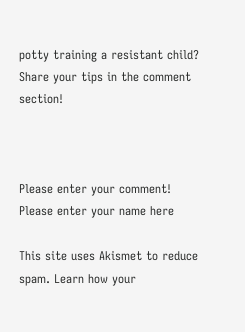potty training a resistant child? Share your tips in the comment section!



Please enter your comment!
Please enter your name here

This site uses Akismet to reduce spam. Learn how your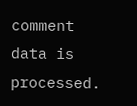comment data is processed.